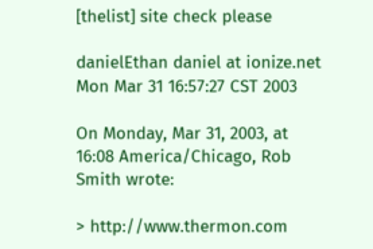[thelist] site check please

danielEthan daniel at ionize.net
Mon Mar 31 16:57:27 CST 2003

On Monday, Mar 31, 2003, at 16:08 America/Chicago, Rob Smith wrote:

> http://www.thermon.com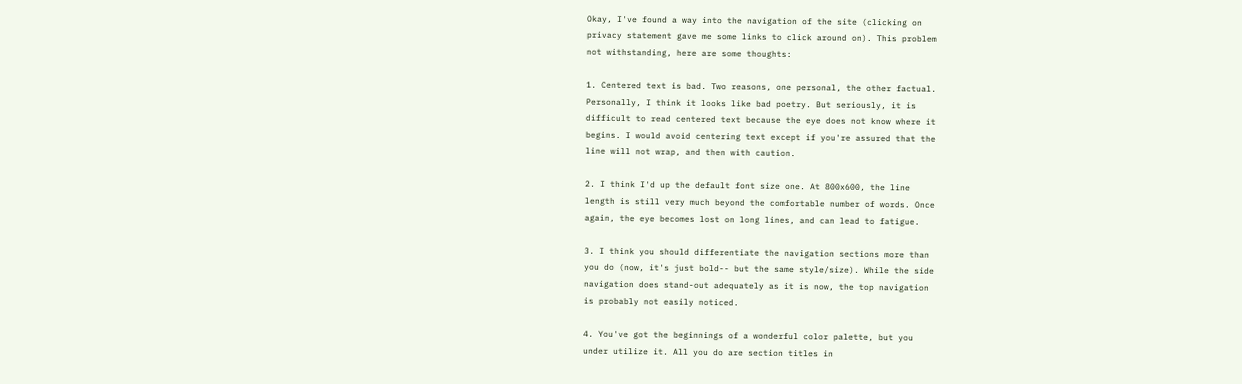Okay, I've found a way into the navigation of the site (clicking on
privacy statement gave me some links to click around on). This problem
not withstanding, here are some thoughts:

1. Centered text is bad. Two reasons, one personal, the other factual.
Personally, I think it looks like bad poetry. But seriously, it is
difficult to read centered text because the eye does not know where it
begins. I would avoid centering text except if you're assured that the
line will not wrap, and then with caution.

2. I think I'd up the default font size one. At 800x600, the line
length is still very much beyond the comfortable number of words. Once
again, the eye becomes lost on long lines, and can lead to fatigue.

3. I think you should differentiate the navigation sections more than
you do (now, it's just bold-- but the same style/size). While the side
navigation does stand-out adequately as it is now, the top navigation
is probably not easily noticed.

4. You've got the beginnings of a wonderful color palette, but you
under utilize it. All you do are section titles in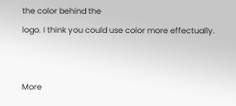the color behind the
logo. I think you could use color more effectually.


More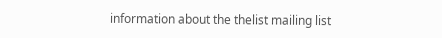information about the thelist mailing list